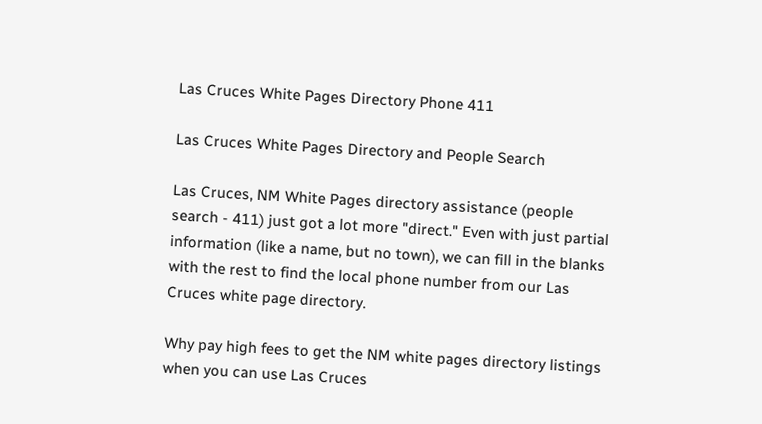Las Cruces White Pages Directory Phone 411

Las Cruces White Pages Directory and People Search

Las Cruces, NM White Pages directory assistance (people search - 411) just got a lot more "direct." Even with just partial information (like a name, but no town), we can fill in the blanks with the rest to find the local phone number from our Las Cruces white page directory.

Why pay high fees to get the NM white pages directory listings when you can use Las Cruces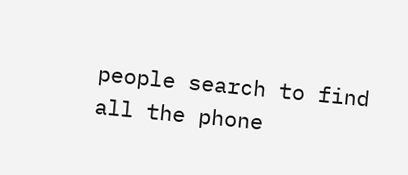people search to find all the phone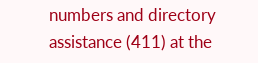numbers and directory assistance (411) at the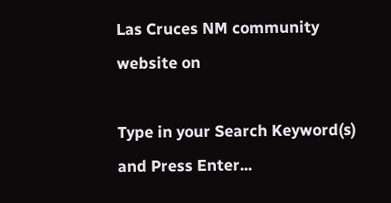Las Cruces NM community website on

Type in your Search Keyword(s) and Press Enter...